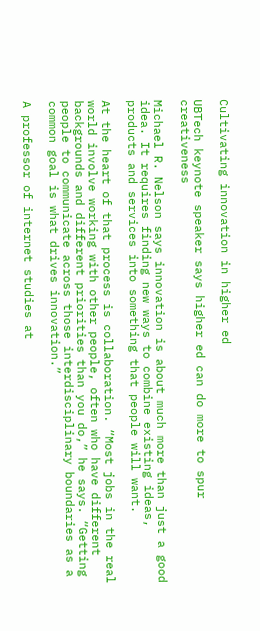Cultivating innovation in higher ed

UBTech keynote speaker says higher ed can do more to spur creativeness

Michael R. Nelson says innovation is about much more than just a good idea. It requires finding new ways to combine existing ideas, products and services into something that people will want.

At the heart of that process is collaboration. “Most jobs in the real world involve working with other people, often who have different backgrounds and different priorities than you do,” he says. “Getting people to communicate across those interdisciplinary boundaries as a common goal is what drives innovation.”

A professor of internet studies at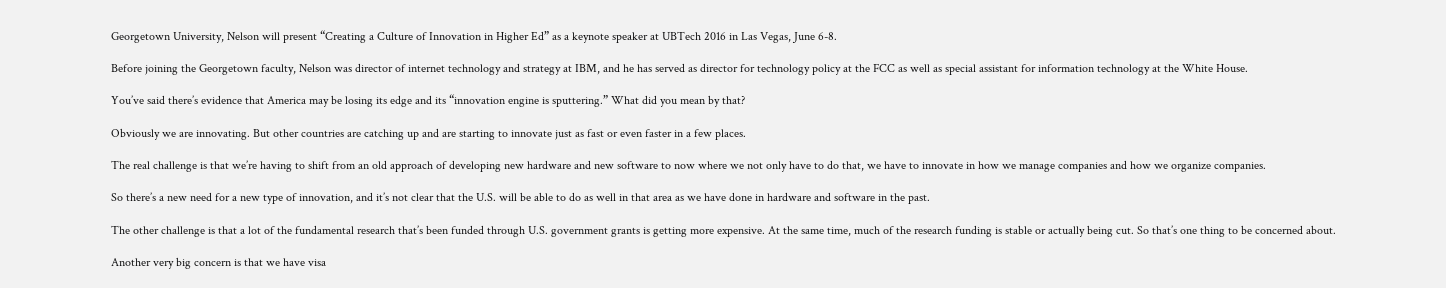Georgetown University, Nelson will present “Creating a Culture of Innovation in Higher Ed” as a keynote speaker at UBTech 2016 in Las Vegas, June 6-8.

Before joining the Georgetown faculty, Nelson was director of internet technology and strategy at IBM, and he has served as director for technology policy at the FCC as well as special assistant for information technology at the White House.

You’ve said there’s evidence that America may be losing its edge and its “innovation engine is sputtering.” What did you mean by that?

Obviously we are innovating. But other countries are catching up and are starting to innovate just as fast or even faster in a few places.

The real challenge is that we’re having to shift from an old approach of developing new hardware and new software to now where we not only have to do that, we have to innovate in how we manage companies and how we organize companies.

So there’s a new need for a new type of innovation, and it’s not clear that the U.S. will be able to do as well in that area as we have done in hardware and software in the past.

The other challenge is that a lot of the fundamental research that’s been funded through U.S. government grants is getting more expensive. At the same time, much of the research funding is stable or actually being cut. So that’s one thing to be concerned about.

Another very big concern is that we have visa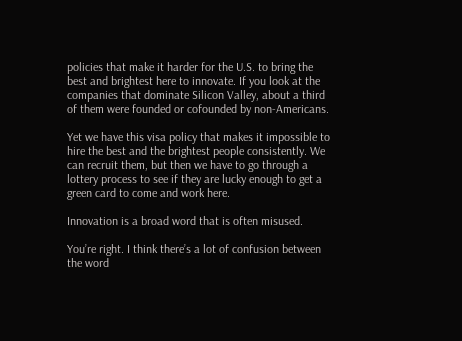policies that make it harder for the U.S. to bring the best and brightest here to innovate. If you look at the companies that dominate Silicon Valley, about a third of them were founded or cofounded by non-Americans.

Yet we have this visa policy that makes it impossible to hire the best and the brightest people consistently. We can recruit them, but then we have to go through a lottery process to see if they are lucky enough to get a green card to come and work here.

Innovation is a broad word that is often misused.

You’re right. I think there’s a lot of confusion between the word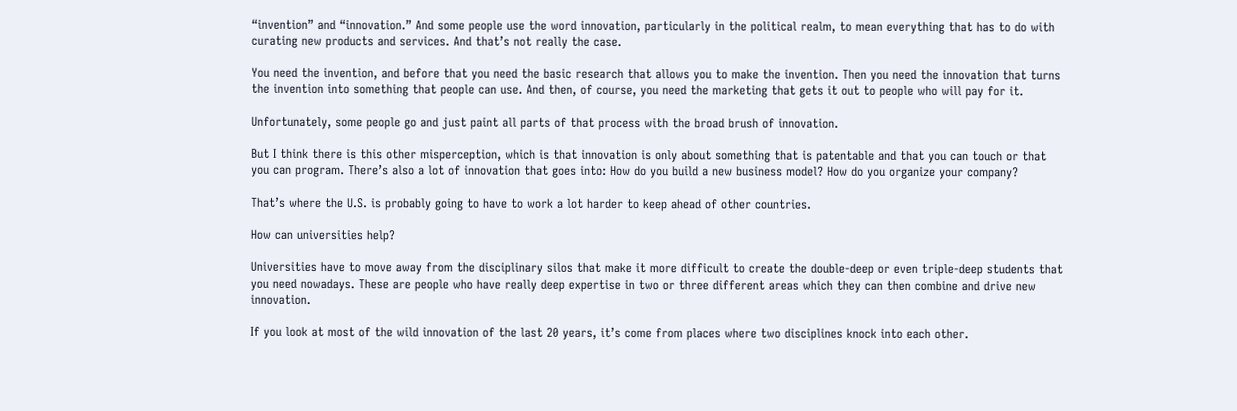“invention” and “innovation.” And some people use the word innovation, particularly in the political realm, to mean everything that has to do with curating new products and services. And that’s not really the case.

You need the invention, and before that you need the basic research that allows you to make the invention. Then you need the innovation that turns the invention into something that people can use. And then, of course, you need the marketing that gets it out to people who will pay for it.

Unfortunately, some people go and just paint all parts of that process with the broad brush of innovation.

But I think there is this other misperception, which is that innovation is only about something that is patentable and that you can touch or that you can program. There’s also a lot of innovation that goes into: How do you build a new business model? How do you organize your company?

That’s where the U.S. is probably going to have to work a lot harder to keep ahead of other countries.

How can universities help?

Universities have to move away from the disciplinary silos that make it more difficult to create the double-deep or even triple-deep students that you need nowadays. These are people who have really deep expertise in two or three different areas which they can then combine and drive new innovation.

If you look at most of the wild innovation of the last 20 years, it’s come from places where two disciplines knock into each other.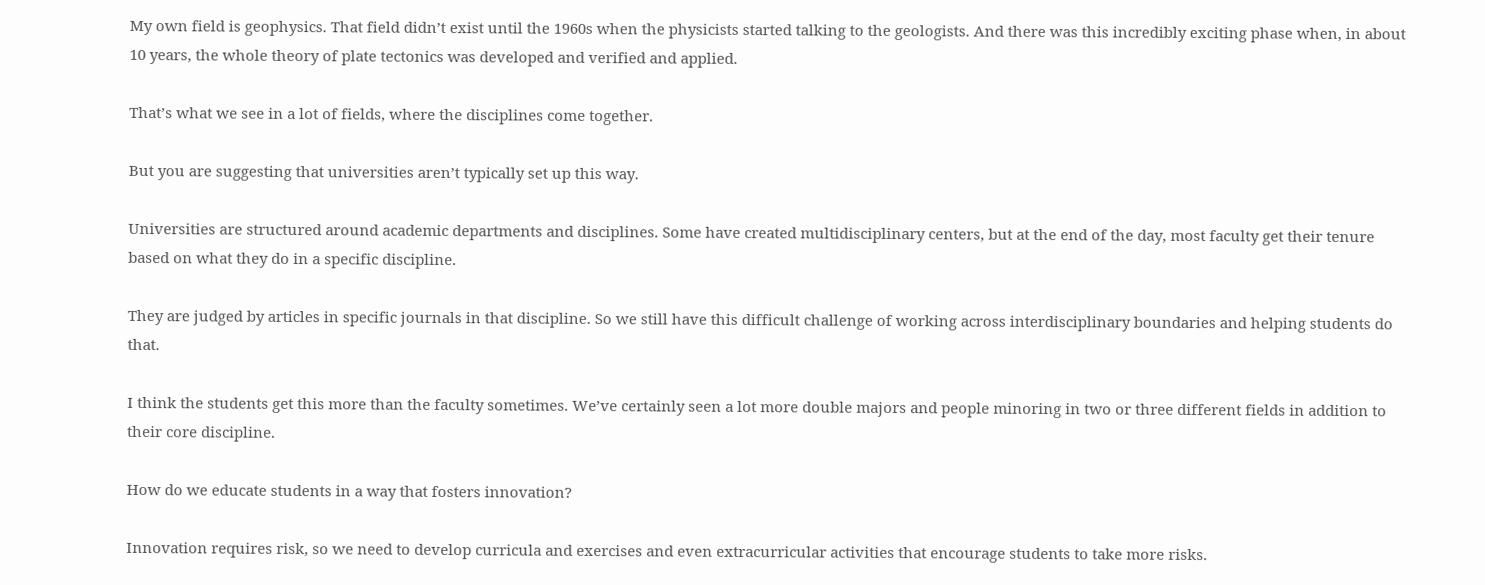My own field is geophysics. That field didn’t exist until the 1960s when the physicists started talking to the geologists. And there was this incredibly exciting phase when, in about 10 years, the whole theory of plate tectonics was developed and verified and applied.

That’s what we see in a lot of fields, where the disciplines come together.

But you are suggesting that universities aren’t typically set up this way.

Universities are structured around academic departments and disciplines. Some have created multidisciplinary centers, but at the end of the day, most faculty get their tenure based on what they do in a specific discipline.

They are judged by articles in specific journals in that discipline. So we still have this difficult challenge of working across interdisciplinary boundaries and helping students do that.

I think the students get this more than the faculty sometimes. We’ve certainly seen a lot more double majors and people minoring in two or three different fields in addition to their core discipline.

How do we educate students in a way that fosters innovation?

Innovation requires risk, so we need to develop curricula and exercises and even extracurricular activities that encourage students to take more risks.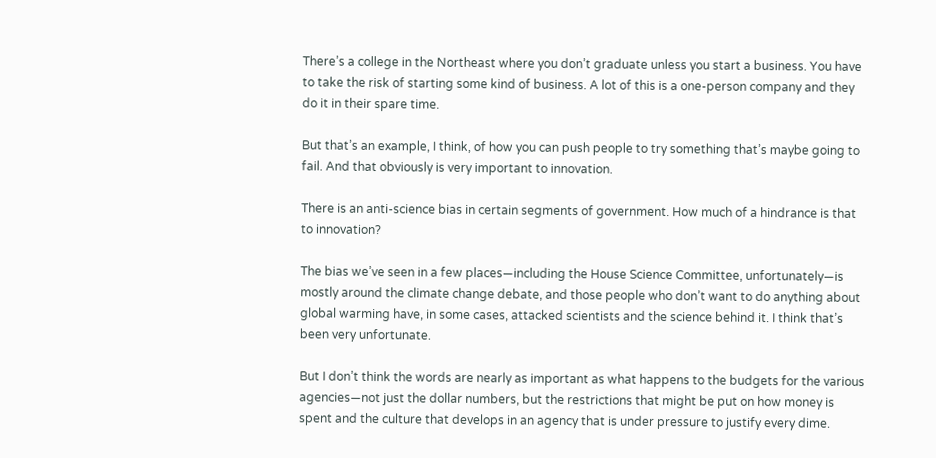There’s a college in the Northeast where you don’t graduate unless you start a business. You have to take the risk of starting some kind of business. A lot of this is a one-person company and they do it in their spare time.

But that’s an example, I think, of how you can push people to try something that’s maybe going to fail. And that obviously is very important to innovation.

There is an anti-science bias in certain segments of government. How much of a hindrance is that to innovation?

The bias we’ve seen in a few places—including the House Science Committee, unfortunately—is mostly around the climate change debate, and those people who don’t want to do anything about global warming have, in some cases, attacked scientists and the science behind it. I think that’s been very unfortunate.

But I don’t think the words are nearly as important as what happens to the budgets for the various agencies—not just the dollar numbers, but the restrictions that might be put on how money is spent and the culture that develops in an agency that is under pressure to justify every dime.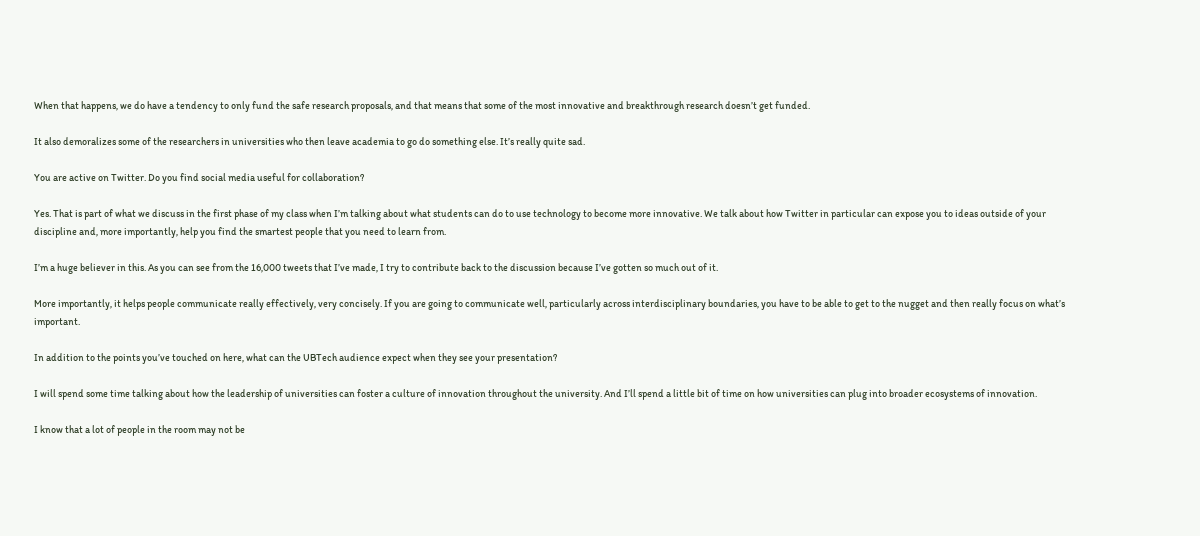When that happens, we do have a tendency to only fund the safe research proposals, and that means that some of the most innovative and breakthrough research doesn’t get funded.

It also demoralizes some of the researchers in universities who then leave academia to go do something else. It’s really quite sad.

You are active on Twitter. Do you find social media useful for collaboration?

Yes. That is part of what we discuss in the first phase of my class when I’m talking about what students can do to use technology to become more innovative. We talk about how Twitter in particular can expose you to ideas outside of your discipline and, more importantly, help you find the smartest people that you need to learn from.

I’m a huge believer in this. As you can see from the 16,000 tweets that I’ve made, I try to contribute back to the discussion because I’ve gotten so much out of it.

More importantly, it helps people communicate really effectively, very concisely. If you are going to communicate well, particularly across interdisciplinary boundaries, you have to be able to get to the nugget and then really focus on what’s important.

In addition to the points you’ve touched on here, what can the UBTech audience expect when they see your presentation?

I will spend some time talking about how the leadership of universities can foster a culture of innovation throughout the university. And I’ll spend a little bit of time on how universities can plug into broader ecosystems of innovation.

I know that a lot of people in the room may not be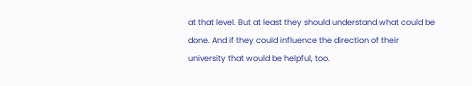at that level. But at least they should understand what could be done. And if they could influence the direction of their university that would be helpful, too.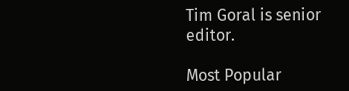Tim Goral is senior editor.

Most Popular